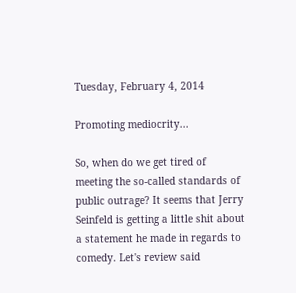Tuesday, February 4, 2014

Promoting mediocrity...

So, when do we get tired of meeting the so-called standards of public outrage? It seems that Jerry Seinfeld is getting a little shit about a statement he made in regards to comedy. Let's review said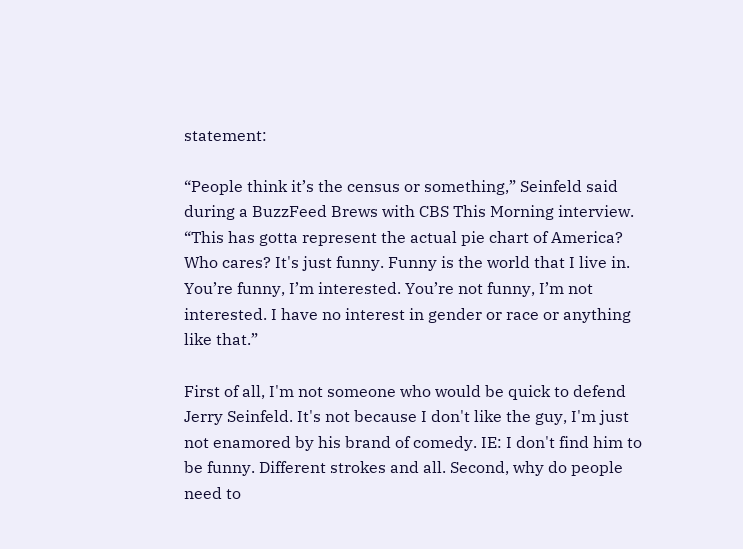statement:

“People think it’s the census or something,” Seinfeld said during a BuzzFeed Brews with CBS This Morning interview. “This has gotta represent the actual pie chart of America? Who cares? It's just funny. Funny is the world that I live in. You’re funny, I’m interested. You’re not funny, I’m not interested. I have no interest in gender or race or anything like that.”

First of all, I'm not someone who would be quick to defend Jerry Seinfeld. It's not because I don't like the guy, I'm just not enamored by his brand of comedy. IE: I don't find him to be funny. Different strokes and all. Second, why do people need to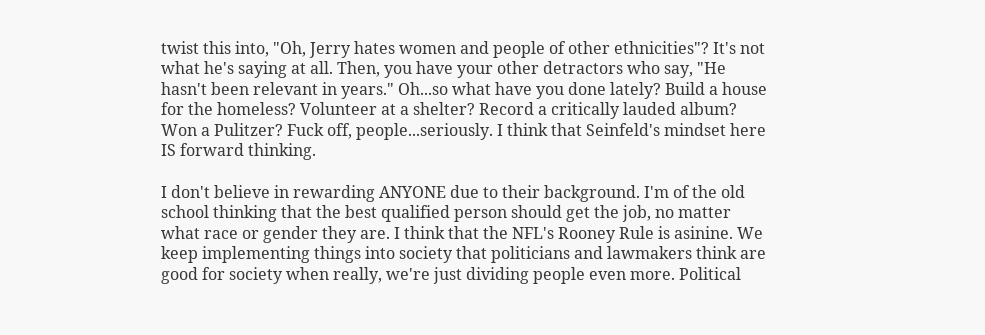twist this into, "Oh, Jerry hates women and people of other ethnicities"? It's not what he's saying at all. Then, you have your other detractors who say, "He hasn't been relevant in years." Oh...so what have you done lately? Build a house for the homeless? Volunteer at a shelter? Record a critically lauded album? Won a Pulitzer? Fuck off, people...seriously. I think that Seinfeld's mindset here IS forward thinking.

I don't believe in rewarding ANYONE due to their background. I'm of the old school thinking that the best qualified person should get the job, no matter what race or gender they are. I think that the NFL's Rooney Rule is asinine. We keep implementing things into society that politicians and lawmakers think are good for society when really, we're just dividing people even more. Political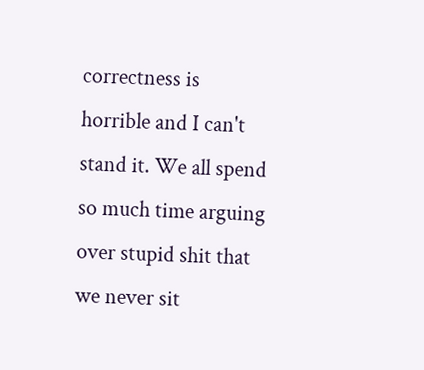correctness is horrible and I can't stand it. We all spend so much time arguing over stupid shit that we never sit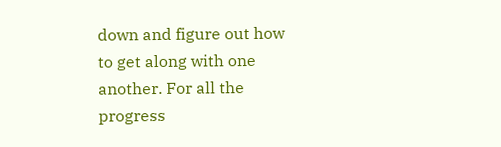down and figure out how to get along with one another. For all the progress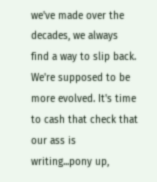we've made over the decades, we always find a way to slip back. We're supposed to be more evolved. It's time to cash that check that our ass is writing...pony up,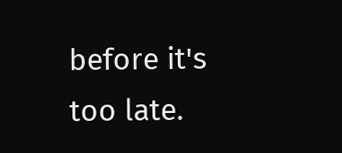before it's too late.